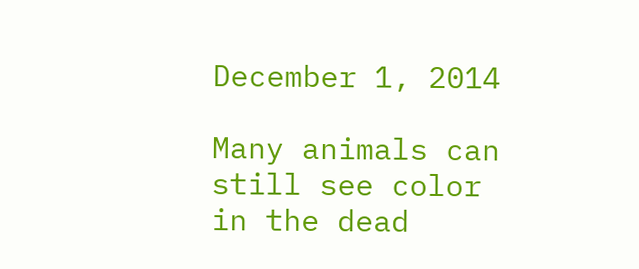December 1, 2014

Many animals can still see color in the dead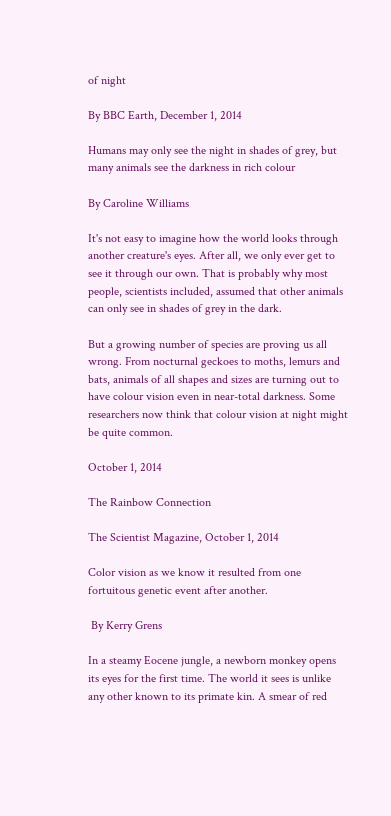of night

By BBC Earth, December 1, 2014

Humans may only see the night in shades of grey, but many animals see the darkness in rich colour

By Caroline Williams

It's not easy to imagine how the world looks through another creature's eyes. After all, we only ever get to see it through our own. That is probably why most people, scientists included, assumed that other animals can only see in shades of grey in the dark.

But a growing number of species are proving us all wrong. From nocturnal geckoes to moths, lemurs and bats, animals of all shapes and sizes are turning out to have colour vision even in near-total darkness. Some researchers now think that colour vision at night might be quite common.

October 1, 2014

The Rainbow Connection

The Scientist Magazine, October 1, 2014

Color vision as we know it resulted from one fortuitous genetic event after another.

 By Kerry Grens

In a steamy Eocene jungle, a newborn monkey opens its eyes for the first time. The world it sees is unlike any other known to its primate kin. A smear of red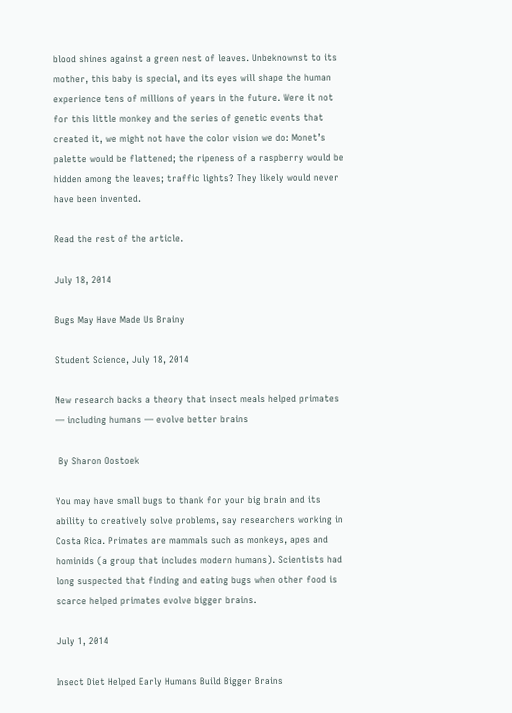blood shines against a green nest of leaves. Unbeknownst to its mother, this baby is special, and its eyes will shape the human experience tens of millions of years in the future. Were it not for this little monkey and the series of genetic events that created it, we might not have the color vision we do: Monet’s palette would be flattened; the ripeness of a raspberry would be hidden among the leaves; traffic lights? They likely would never have been invented.

Read the rest of the article.

July 18, 2014

Bugs May Have Made Us Brainy

Student Science, July 18, 2014

New research backs a theory that insect meals helped primates — including humans — evolve better brains

 By Sharon Oostoek

You may have small bugs to thank for your big brain and its ability to creatively solve problems, say researchers working in Costa Rica. Primates are mammals such as monkeys, apes and hominids (a group that includes modern humans). Scientists had long suspected that finding and eating bugs when other food is scarce helped primates evolve bigger brains.

July 1, 2014

Insect Diet Helped Early Humans Build Bigger Brains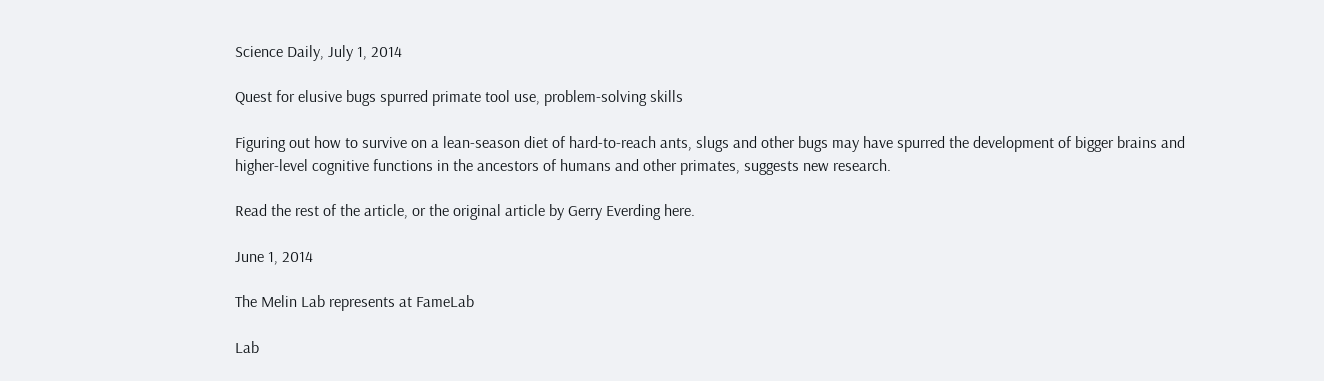Science Daily, July 1, 2014

Quest for elusive bugs spurred primate tool use, problem-solving skills

Figuring out how to survive on a lean-season diet of hard-to-reach ants, slugs and other bugs may have spurred the development of bigger brains and higher-level cognitive functions in the ancestors of humans and other primates, suggests new research.

Read the rest of the article, or the original article by Gerry Everding here.

June 1, 2014

The Melin Lab represents at FameLab

Lab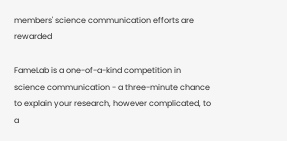members' science communication efforts are rewarded

FameLab is a one-of-a-kind competition in science communication - a three-minute chance to explain your research, however complicated, to a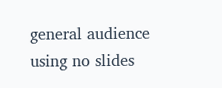general audience using no slides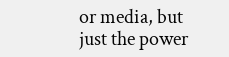or media, but just the power